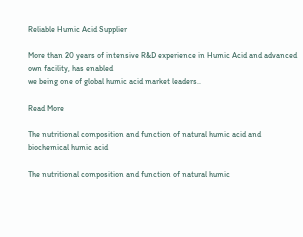Reliable Humic Acid Supplier

More than 20 years of intensive R&D experience in Humic Acid and advanced own facility, has enabled
we being one of global humic acid market leaders..

Read More

The nutritional composition and function of natural humic acid and biochemical humic acid

The nutritional composition and function of natural humic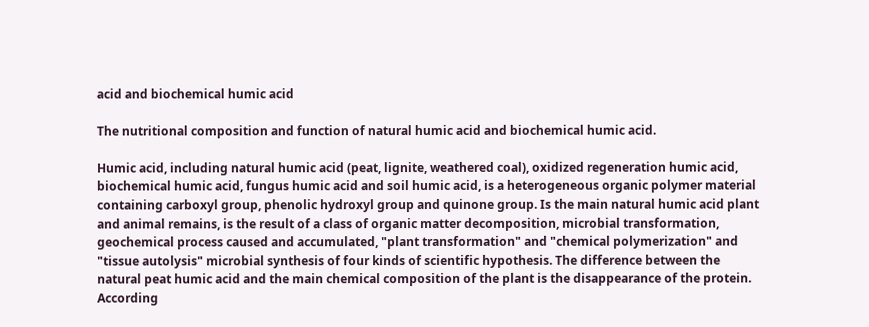acid and biochemical humic acid

The nutritional composition and function of natural humic acid and biochemical humic acid.

Humic acid, including natural humic acid (peat, lignite, weathered coal), oxidized regeneration humic acid, biochemical humic acid, fungus humic acid and soil humic acid, is a heterogeneous organic polymer material containing carboxyl group, phenolic hydroxyl group and quinone group. Is the main natural humic acid plant and animal remains, is the result of a class of organic matter decomposition, microbial transformation, geochemical process caused and accumulated, "plant transformation" and "chemical polymerization" and "tissue autolysis" microbial synthesis of four kinds of scientific hypothesis. The difference between the natural peat humic acid and the main chemical composition of the plant is the disappearance of the protein. According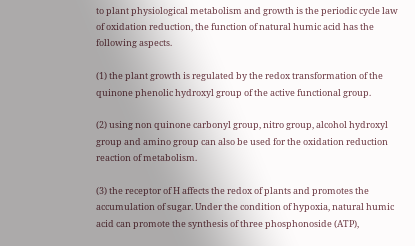to plant physiological metabolism and growth is the periodic cycle law of oxidation reduction, the function of natural humic acid has the following aspects.

(1) the plant growth is regulated by the redox transformation of the quinone phenolic hydroxyl group of the active functional group.

(2) using non quinone carbonyl group, nitro group, alcohol hydroxyl group and amino group can also be used for the oxidation reduction reaction of metabolism.

(3) the receptor of H affects the redox of plants and promotes the accumulation of sugar. Under the condition of hypoxia, natural humic acid can promote the synthesis of three phosphonoside (ATP),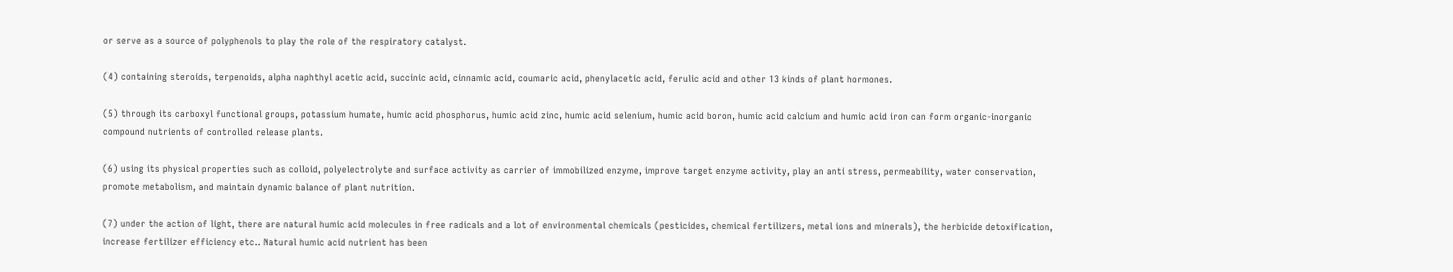or serve as a source of polyphenols to play the role of the respiratory catalyst.

(4) containing steroids, terpenoids, alpha naphthyl acetic acid, succinic acid, cinnamic acid, coumaric acid, phenylacetic acid, ferulic acid and other 13 kinds of plant hormones.

(5) through its carboxyl functional groups, potassium humate, humic acid phosphorus, humic acid zinc, humic acid selenium, humic acid boron, humic acid calcium and humic acid iron can form organic-inorganic compound nutrients of controlled release plants.

(6) using its physical properties such as colloid, polyelectrolyte and surface activity as carrier of immobilized enzyme, improve target enzyme activity, play an anti stress, permeability, water conservation, promote metabolism, and maintain dynamic balance of plant nutrition.

(7) under the action of light, there are natural humic acid molecules in free radicals and a lot of environmental chemicals (pesticides, chemical fertilizers, metal ions and minerals), the herbicide detoxification, increase fertilizer efficiency etc.. Natural humic acid nutrient has been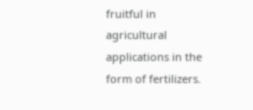fruitful in agricultural applications in the form of fertilizers.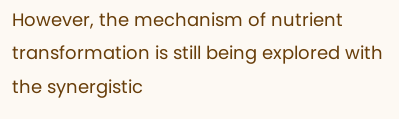However, the mechanism of nutrient transformation is still being explored with the synergistic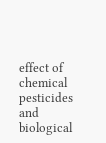effect of chemical pesticides and biological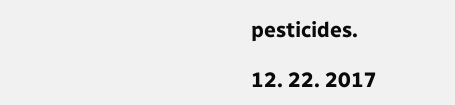pesticides.

12. 22. 2017